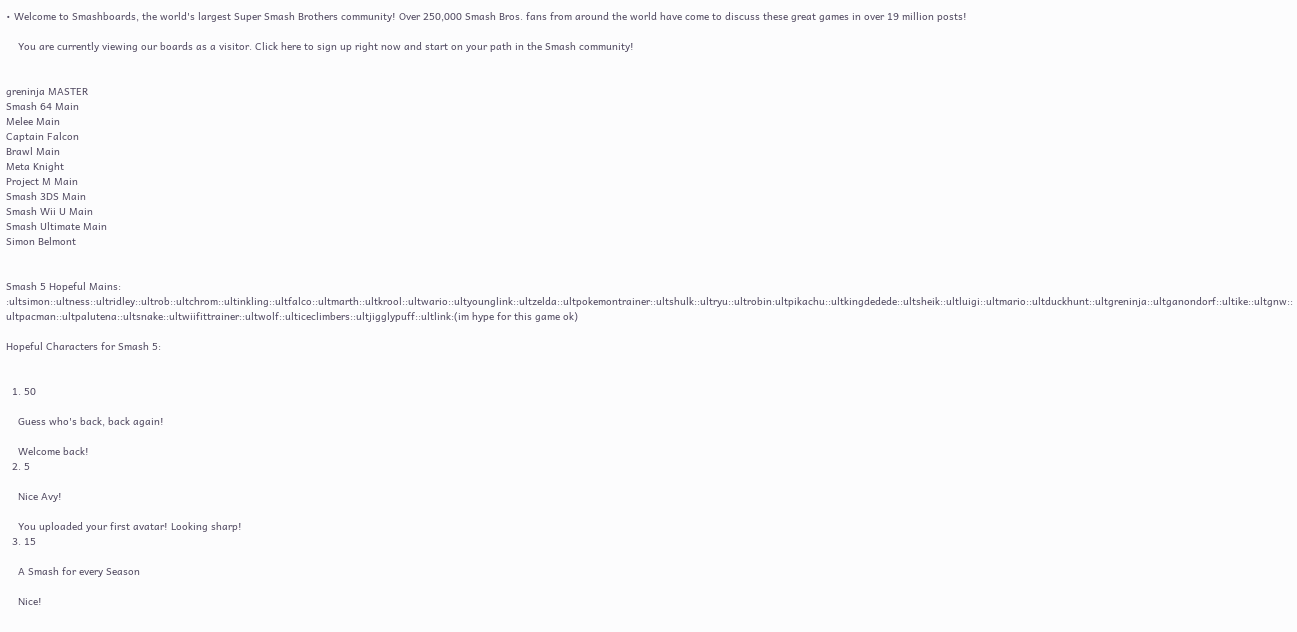• Welcome to Smashboards, the world's largest Super Smash Brothers community! Over 250,000 Smash Bros. fans from around the world have come to discuss these great games in over 19 million posts!

    You are currently viewing our boards as a visitor. Click here to sign up right now and start on your path in the Smash community!


greninja MASTER
Smash 64 Main
Melee Main
Captain Falcon
Brawl Main
Meta Knight
Project M Main
Smash 3DS Main
Smash Wii U Main
Smash Ultimate Main
Simon Belmont


Smash 5 Hopeful Mains: :ultsimon::ultness::ultridley::ultrob::ultchrom::ultinkling::ultfalco::ultmarth::ultkrool::ultwario::ultyounglink::ultzelda::ultpokemontrainer::ultshulk::ultryu::ultrobin:ultpikachu::ultkingdedede::ultsheik::ultluigi::ultmario::ultduckhunt::ultgreninja::ultganondorf::ultike::ultgnw::ultpacman::ultpalutena::ultsnake::ultwiifittrainer::ultwolf::ulticeclimbers::ultjigglypuff::ultlink:(im hype for this game ok)

Hopeful Characters for Smash 5:


  1. 50

    Guess who's back, back again!

    Welcome back!
  2. 5

    Nice Avy!

    You uploaded your first avatar! Looking sharp!
  3. 15

    A Smash for every Season

    Nice!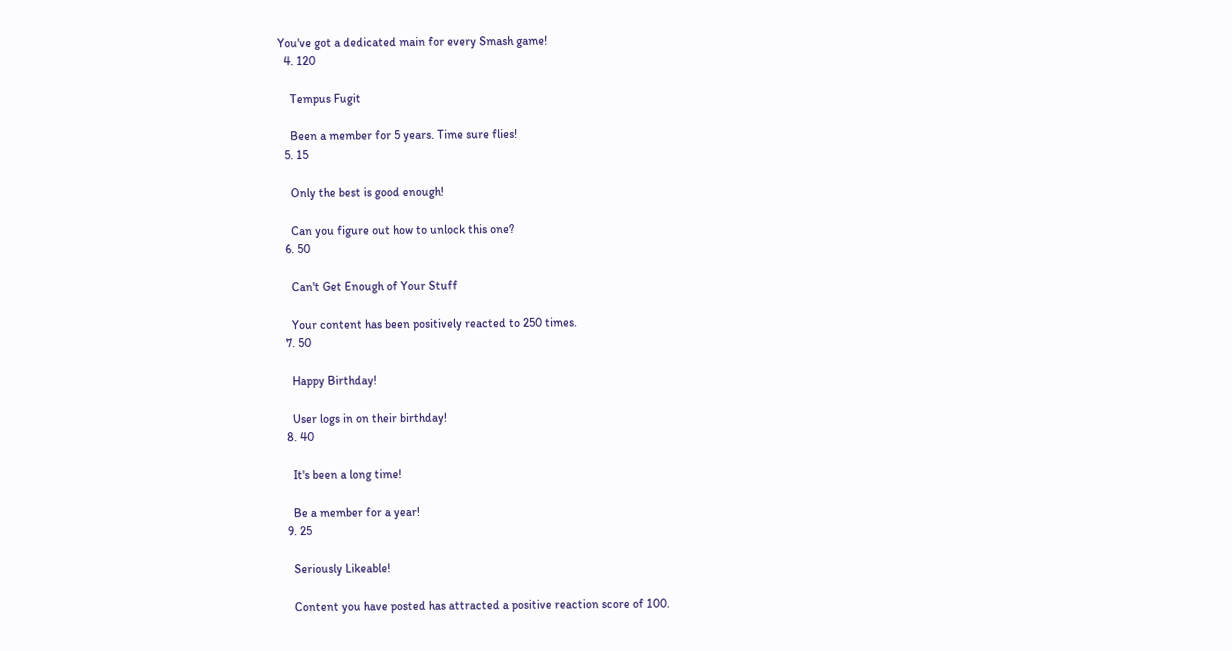You've got a dedicated main for every Smash game!
  4. 120

    Tempus Fugit

    Been a member for 5 years. Time sure flies!
  5. 15

    Only the best is good enough!

    Can you figure out how to unlock this one?
  6. 50

    Can't Get Enough of Your Stuff

    Your content has been positively reacted to 250 times.
  7. 50

    Happy Birthday!

    User logs in on their birthday!
  8. 40

    It's been a long time!

    Be a member for a year!
  9. 25

    Seriously Likeable!

    Content you have posted has attracted a positive reaction score of 100.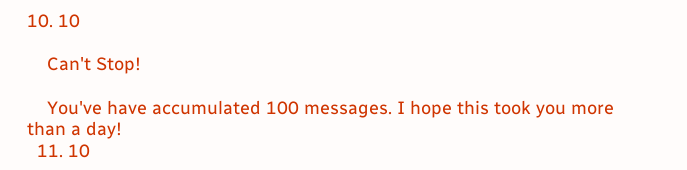10. 10

    Can't Stop!

    You've have accumulated 100 messages. I hope this took you more than a day!
  11. 10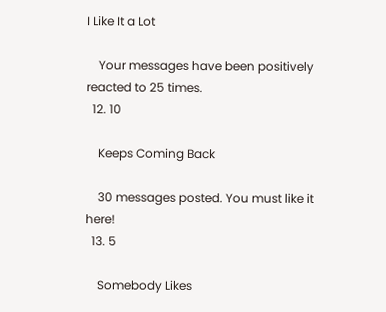I Like It a Lot

    Your messages have been positively reacted to 25 times.
  12. 10

    Keeps Coming Back

    30 messages posted. You must like it here!
  13. 5

    Somebody Likes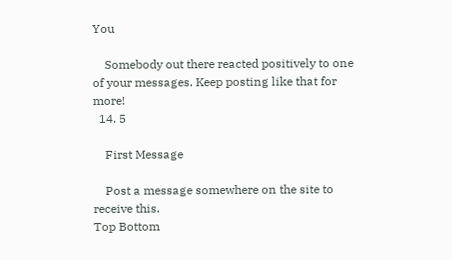You

    Somebody out there reacted positively to one of your messages. Keep posting like that for more!
  14. 5

    First Message

    Post a message somewhere on the site to receive this.
Top Bottom